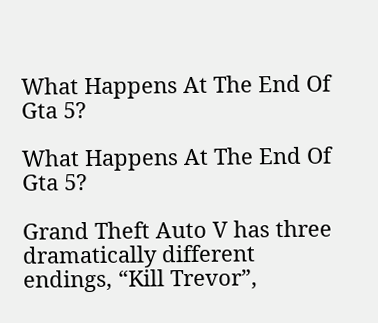What Happens At The End Of Gta 5?

What Happens At The End Of Gta 5?

Grand Theft Auto V has three dramatically different endings, “Kill Trevor”,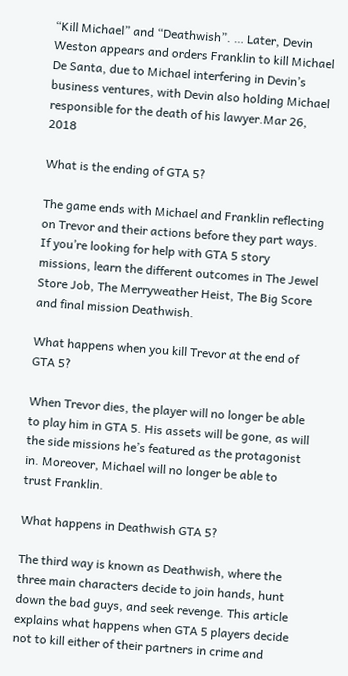“Kill Michael” and “Deathwish”. … Later, Devin Weston appears and orders Franklin to kill Michael De Santa, due to Michael interfering in Devin’s business ventures, with Devin also holding Michael responsible for the death of his lawyer.Mar 26, 2018

What is the ending of GTA 5?

The game ends with Michael and Franklin reflecting on Trevor and their actions before they part ways. If you’re looking for help with GTA 5 story missions, learn the different outcomes in The Jewel Store Job, The Merryweather Heist, The Big Score and final mission Deathwish.

What happens when you kill Trevor at the end of GTA 5?

When Trevor dies, the player will no longer be able to play him in GTA 5. His assets will be gone, as will the side missions he’s featured as the protagonist in. Moreover, Michael will no longer be able to trust Franklin.

What happens in Deathwish GTA 5?

The third way is known as Deathwish, where the three main characters decide to join hands, hunt down the bad guys, and seek revenge. This article explains what happens when GTA 5 players decide not to kill either of their partners in crime and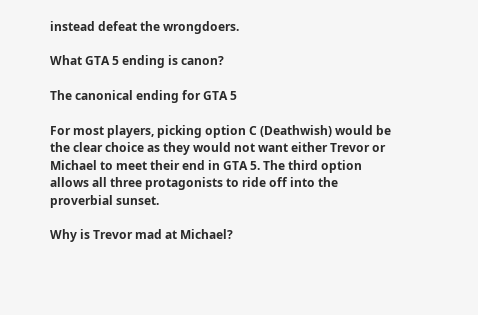instead defeat the wrongdoers.

What GTA 5 ending is canon?

The canonical ending for GTA 5

For most players, picking option C (Deathwish) would be the clear choice as they would not want either Trevor or Michael to meet their end in GTA 5. The third option allows all three protagonists to ride off into the proverbial sunset.

Why is Trevor mad at Michael?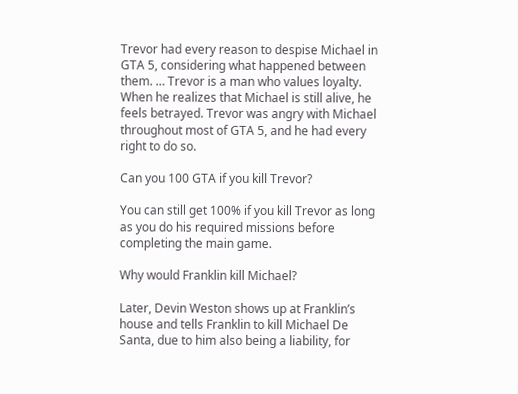Trevor had every reason to despise Michael in GTA 5, considering what happened between them. … Trevor is a man who values loyalty. When he realizes that Michael is still alive, he feels betrayed. Trevor was angry with Michael throughout most of GTA 5, and he had every right to do so.

Can you 100 GTA if you kill Trevor?

You can still get 100% if you kill Trevor as long as you do his required missions before completing the main game.

Why would Franklin kill Michael?

Later, Devin Weston shows up at Franklin’s house and tells Franklin to kill Michael De Santa, due to him also being a liability, for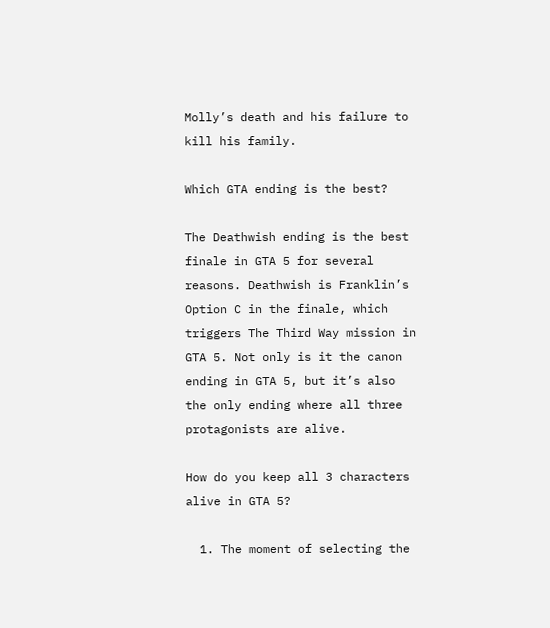Molly’s death and his failure to kill his family.

Which GTA ending is the best?

The Deathwish ending is the best finale in GTA 5 for several reasons. Deathwish is Franklin’s Option C in the finale, which triggers The Third Way mission in GTA 5. Not only is it the canon ending in GTA 5, but it’s also the only ending where all three protagonists are alive.

How do you keep all 3 characters alive in GTA 5?

  1. The moment of selecting the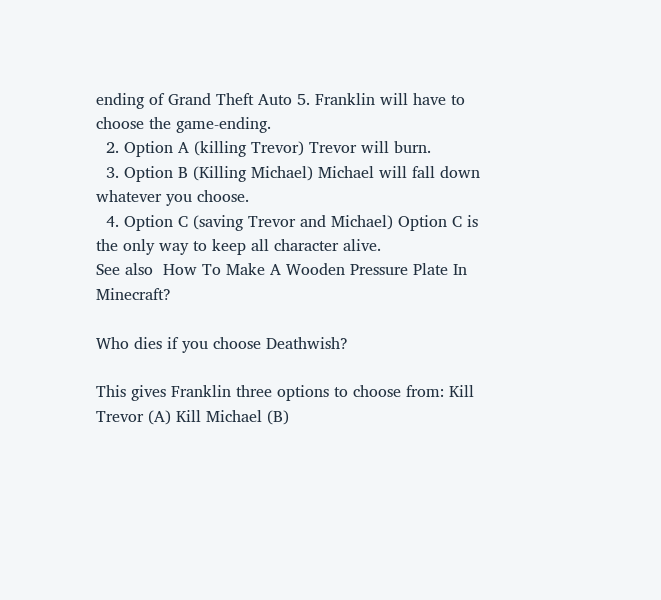ending of Grand Theft Auto 5. Franklin will have to choose the game-ending.
  2. Option A (killing Trevor) Trevor will burn.
  3. Option B (Killing Michael) Michael will fall down whatever you choose.
  4. Option C (saving Trevor and Michael) Option C is the only way to keep all character alive.
See also  How To Make A Wooden Pressure Plate In Minecraft?

Who dies if you choose Deathwish?

This gives Franklin three options to choose from: Kill Trevor (A) Kill Michael (B)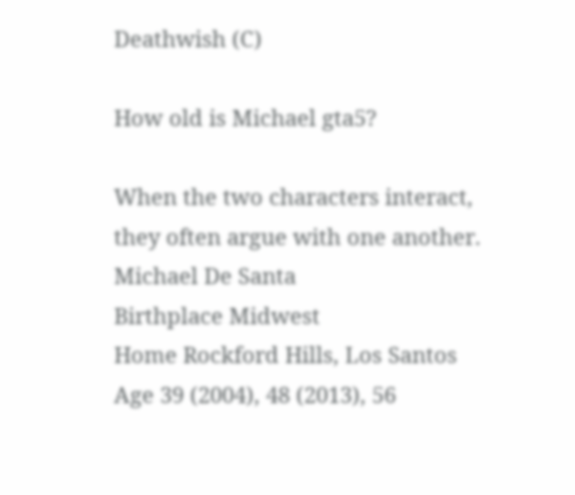Deathwish (C)

How old is Michael gta5?

When the two characters interact, they often argue with one another.
Michael De Santa
Birthplace Midwest
Home Rockford Hills, Los Santos
Age 39 (2004), 48 (2013), 56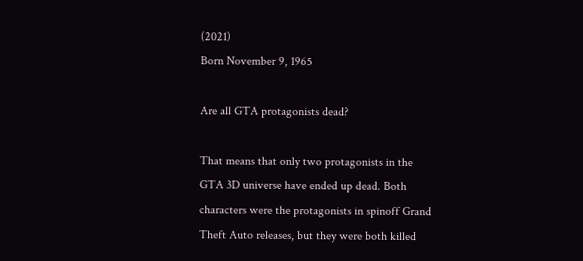(2021)
Born November 9, 1965

Are all GTA protagonists dead?

That means that only two protagonists in the GTA 3D universe have ended up dead. Both characters were the protagonists in spinoff Grand Theft Auto releases, but they were both killed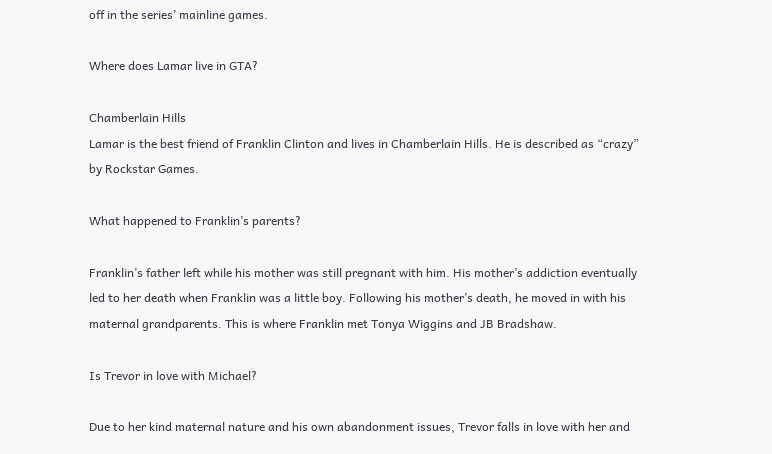off in the series’ mainline games.

Where does Lamar live in GTA?

Chamberlain Hills
Lamar is the best friend of Franklin Clinton and lives in Chamberlain Hills. He is described as “crazy” by Rockstar Games.

What happened to Franklin’s parents?

Franklin’s father left while his mother was still pregnant with him. His mother’s addiction eventually led to her death when Franklin was a little boy. Following his mother’s death, he moved in with his maternal grandparents. This is where Franklin met Tonya Wiggins and JB Bradshaw.

Is Trevor in love with Michael?

Due to her kind maternal nature and his own abandonment issues, Trevor falls in love with her and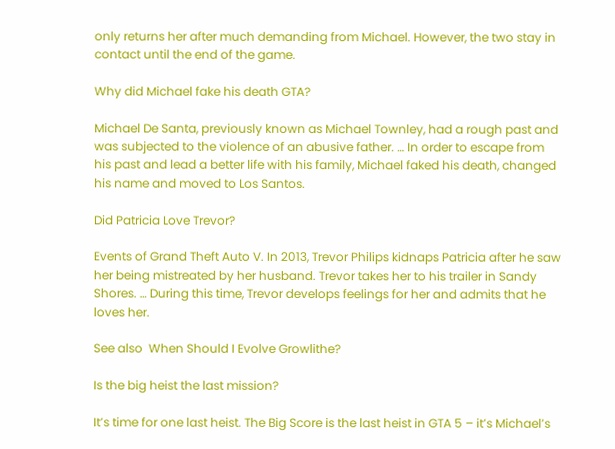only returns her after much demanding from Michael. However, the two stay in contact until the end of the game.

Why did Michael fake his death GTA?

Michael De Santa, previously known as Michael Townley, had a rough past and was subjected to the violence of an abusive father. … In order to escape from his past and lead a better life with his family, Michael faked his death, changed his name and moved to Los Santos.

Did Patricia Love Trevor?

Events of Grand Theft Auto V. In 2013, Trevor Philips kidnaps Patricia after he saw her being mistreated by her husband. Trevor takes her to his trailer in Sandy Shores. … During this time, Trevor develops feelings for her and admits that he loves her.

See also  When Should I Evolve Growlithe?

Is the big heist the last mission?

It’s time for one last heist. The Big Score is the last heist in GTA 5 – it’s Michael’s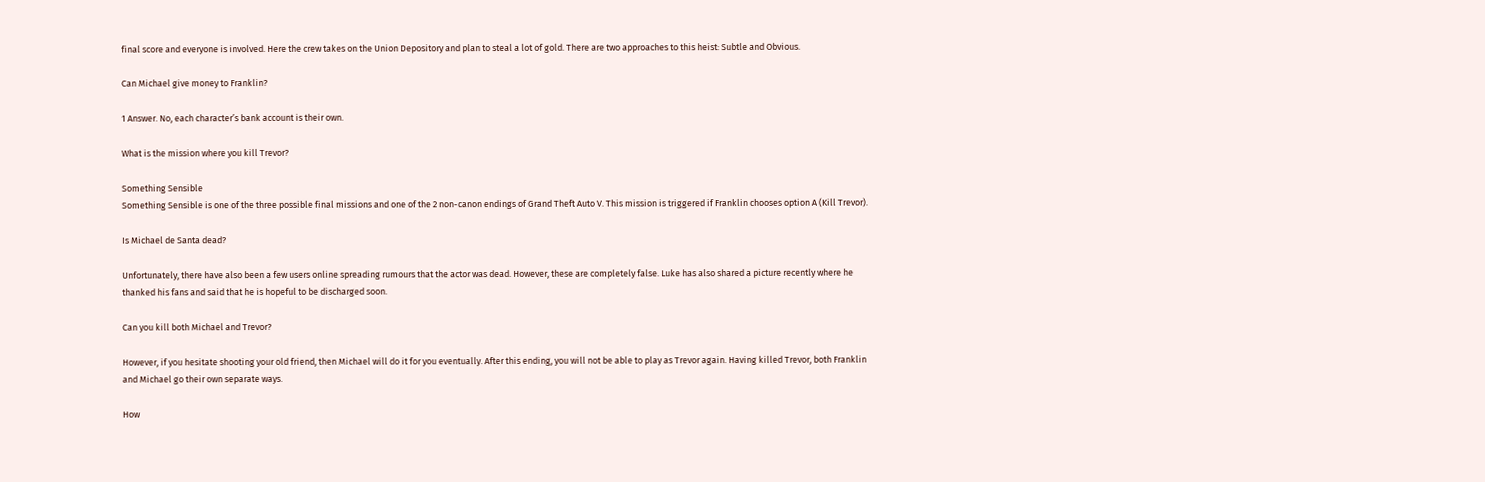final score and everyone is involved. Here the crew takes on the Union Depository and plan to steal a lot of gold. There are two approaches to this heist: Subtle and Obvious.

Can Michael give money to Franklin?

1 Answer. No, each character’s bank account is their own.

What is the mission where you kill Trevor?

Something Sensible
Something Sensible is one of the three possible final missions and one of the 2 non-canon endings of Grand Theft Auto V. This mission is triggered if Franklin chooses option A (Kill Trevor).

Is Michael de Santa dead?

Unfortunately, there have also been a few users online spreading rumours that the actor was dead. However, these are completely false. Luke has also shared a picture recently where he thanked his fans and said that he is hopeful to be discharged soon.

Can you kill both Michael and Trevor?

However, if you hesitate shooting your old friend, then Michael will do it for you eventually. After this ending, you will not be able to play as Trevor again. Having killed Trevor, both Franklin and Michael go their own separate ways.

How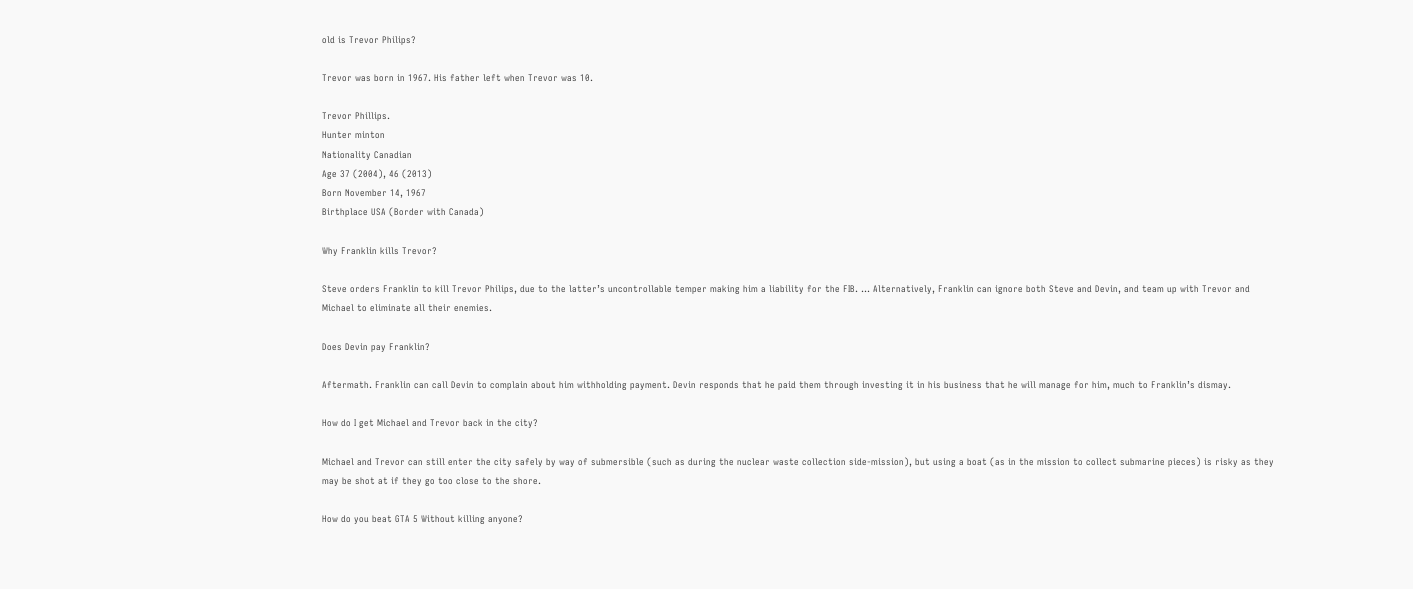old is Trevor Philips?

Trevor was born in 1967. His father left when Trevor was 10.

Trevor Phillips.
Hunter minton
Nationality Canadian
Age 37 (2004), 46 (2013)
Born November 14, 1967
Birthplace USA (Border with Canada)

Why Franklin kills Trevor?

Steve orders Franklin to kill Trevor Philips, due to the latter’s uncontrollable temper making him a liability for the FIB. … Alternatively, Franklin can ignore both Steve and Devin, and team up with Trevor and Michael to eliminate all their enemies.

Does Devin pay Franklin?

Aftermath. Franklin can call Devin to complain about him withholding payment. Devin responds that he paid them through investing it in his business that he will manage for him, much to Franklin’s dismay.

How do I get Michael and Trevor back in the city?

Michael and Trevor can still enter the city safely by way of submersible (such as during the nuclear waste collection side-mission), but using a boat (as in the mission to collect submarine pieces) is risky as they may be shot at if they go too close to the shore.

How do you beat GTA 5 Without killing anyone?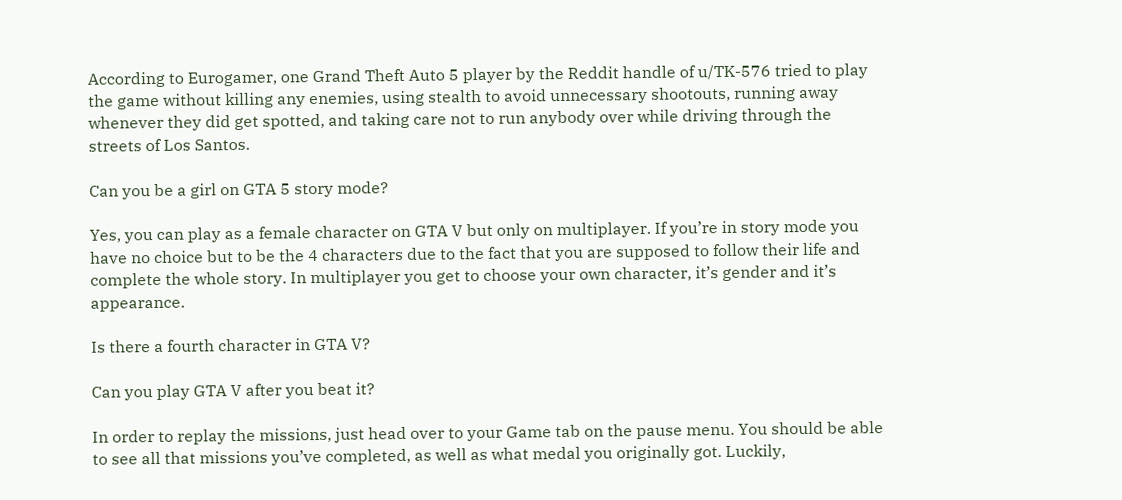According to Eurogamer, one Grand Theft Auto 5 player by the Reddit handle of u/TK-576 tried to play the game without killing any enemies, using stealth to avoid unnecessary shootouts, running away whenever they did get spotted, and taking care not to run anybody over while driving through the streets of Los Santos.

Can you be a girl on GTA 5 story mode?

Yes, you can play as a female character on GTA V but only on multiplayer. If you’re in story mode you have no choice but to be the 4 characters due to the fact that you are supposed to follow their life and complete the whole story. In multiplayer you get to choose your own character, it’s gender and it’s appearance.

Is there a fourth character in GTA V?

Can you play GTA V after you beat it?

In order to replay the missions, just head over to your Game tab on the pause menu. You should be able to see all that missions you’ve completed, as well as what medal you originally got. Luckily,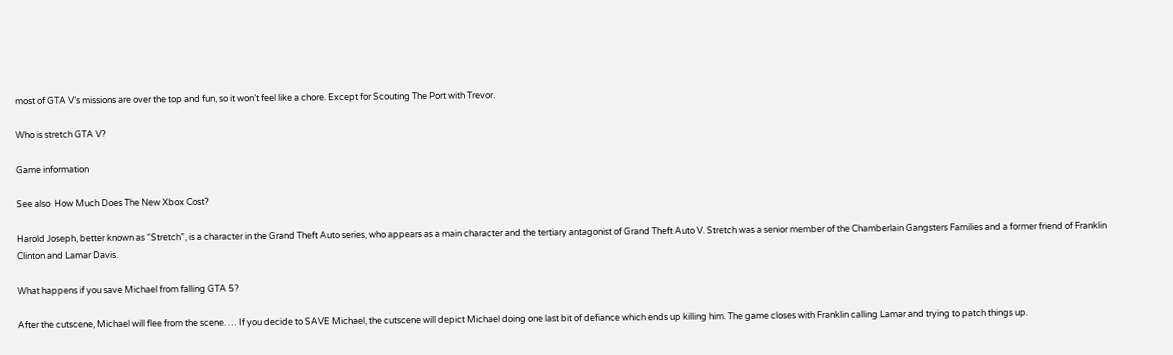most of GTA V’s missions are over the top and fun, so it won’t feel like a chore. Except for Scouting The Port with Trevor.

Who is stretch GTA V?

Game information

See also  How Much Does The New Xbox Cost?

Harold Joseph, better known as “Stretch”, is a character in the Grand Theft Auto series, who appears as a main character and the tertiary antagonist of Grand Theft Auto V. Stretch was a senior member of the Chamberlain Gangsters Families and a former friend of Franklin Clinton and Lamar Davis.

What happens if you save Michael from falling GTA 5?

After the cutscene, Michael will flee from the scene. … If you decide to SAVE Michael, the cutscene will depict Michael doing one last bit of defiance which ends up killing him. The game closes with Franklin calling Lamar and trying to patch things up.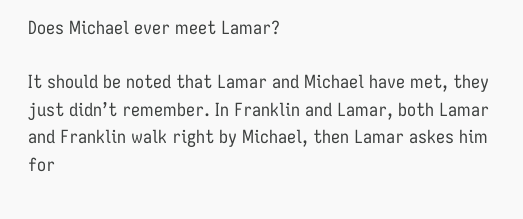Does Michael ever meet Lamar?

It should be noted that Lamar and Michael have met, they just didn’t remember. In Franklin and Lamar, both Lamar and Franklin walk right by Michael, then Lamar askes him for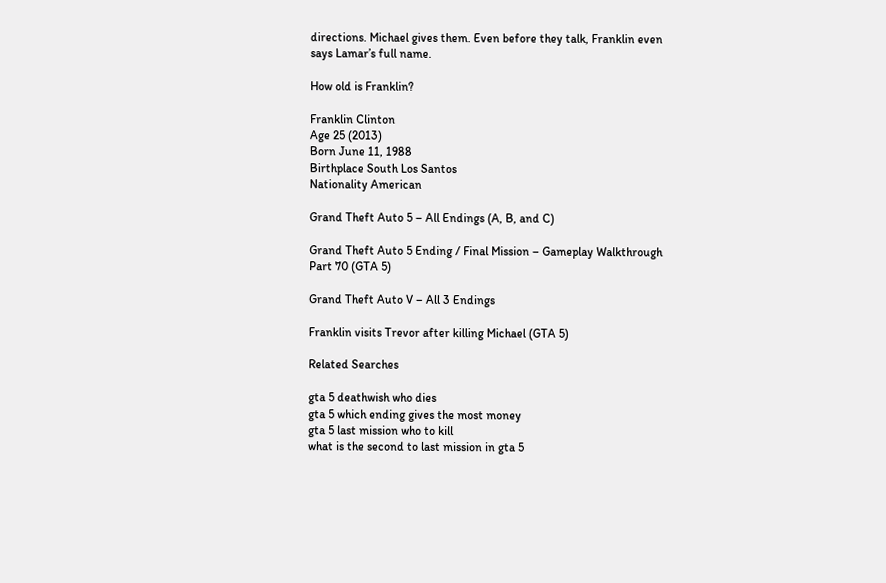directions. Michael gives them. Even before they talk, Franklin even says Lamar’s full name.

How old is Franklin?

Franklin Clinton
Age 25 (2013)
Born June 11, 1988
Birthplace South Los Santos
Nationality American

Grand Theft Auto 5 – All Endings (A, B, and C)

Grand Theft Auto 5 Ending / Final Mission – Gameplay Walkthrough Part 70 (GTA 5)

Grand Theft Auto V – All 3 Endings

Franklin visits Trevor after killing Michael (GTA 5)

Related Searches

gta 5 deathwish who dies
gta 5 which ending gives the most money
gta 5 last mission who to kill
what is the second to last mission in gta 5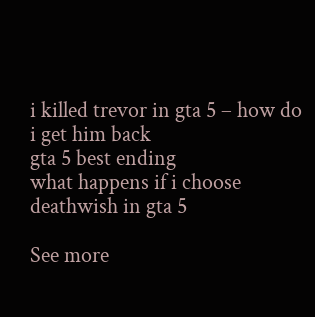i killed trevor in gta 5 – how do i get him back
gta 5 best ending
what happens if i choose deathwish in gta 5

See more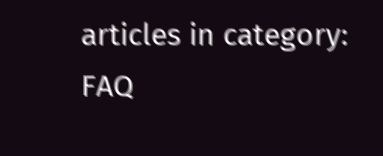articles in category: FAQ